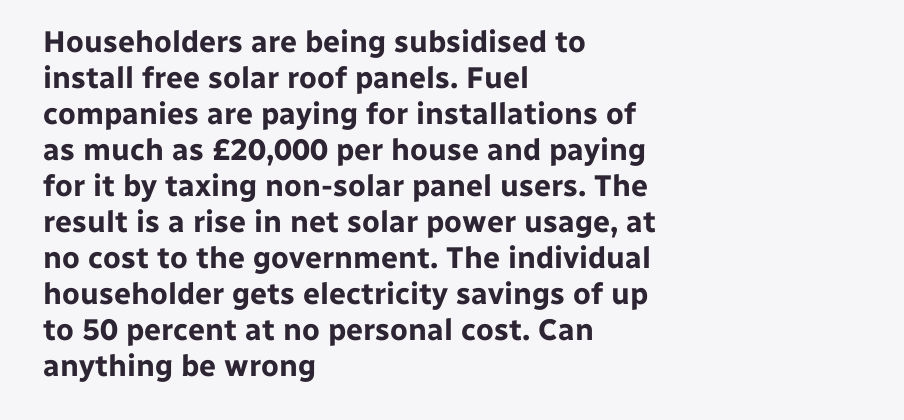Householders are being subsidised to install free solar roof panels. Fuel companies are paying for installations of as much as £20,000 per house and paying for it by taxing non-solar panel users. The result is a rise in net solar power usage, at no cost to the government. The individual householder gets electricity savings of up to 50 percent at no personal cost. Can anything be wrong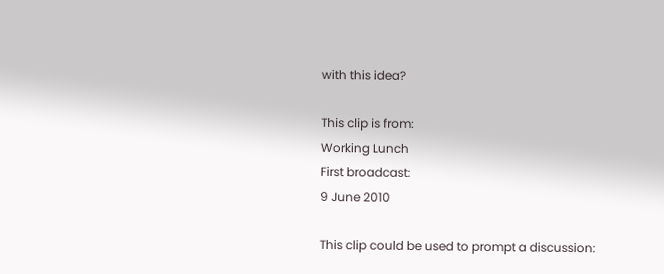with this idea?

This clip is from:
Working Lunch
First broadcast:
9 June 2010

This clip could be used to prompt a discussion: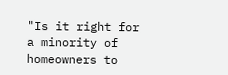"Is it right for a minority of homeowners to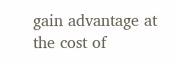gain advantage at the cost of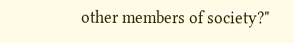other members of society?"